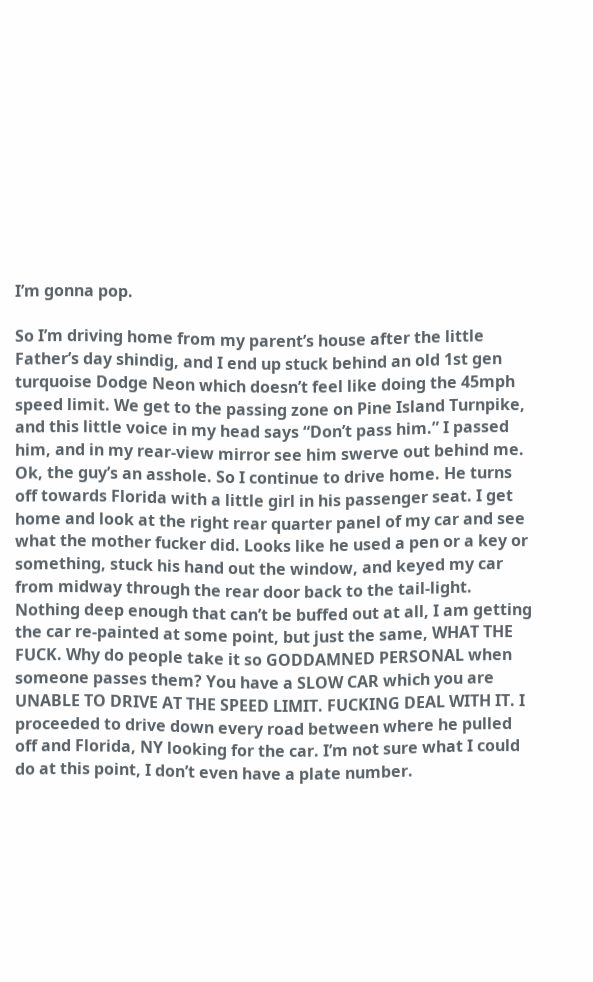I’m gonna pop.

So I’m driving home from my parent’s house after the little Father’s day shindig, and I end up stuck behind an old 1st gen turquoise Dodge Neon which doesn’t feel like doing the 45mph speed limit. We get to the passing zone on Pine Island Turnpike, and this little voice in my head says “Don’t pass him.” I passed him, and in my rear-view mirror see him swerve out behind me. Ok, the guy’s an asshole. So I continue to drive home. He turns off towards Florida with a little girl in his passenger seat. I get home and look at the right rear quarter panel of my car and see what the mother fucker did. Looks like he used a pen or a key or something, stuck his hand out the window, and keyed my car from midway through the rear door back to the tail-light. Nothing deep enough that can’t be buffed out at all, I am getting the car re-painted at some point, but just the same, WHAT THE FUCK. Why do people take it so GODDAMNED PERSONAL when someone passes them? You have a SLOW CAR which you are UNABLE TO DRIVE AT THE SPEED LIMIT. FUCKING DEAL WITH IT. I proceeded to drive down every road between where he pulled off and Florida, NY looking for the car. I’m not sure what I could do at this point, I don’t even have a plate number.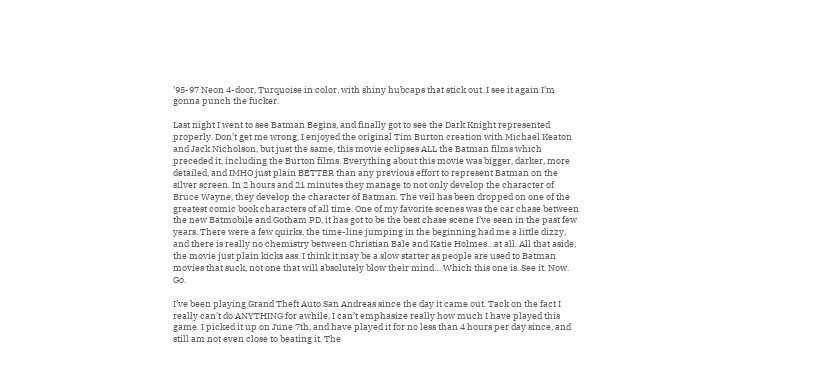’95-97 Neon 4-door, Turquoise in color, with shiny hubcaps that stick out. I see it again I’m gonna punch the fucker.

Last night I went to see Batman Begins, and finally got to see the Dark Knight represented properly. Don’t get me wrong, I enjoyed the original Tim Burton creation with Michael Keaton and Jack Nicholson, but just the same, this movie eclipses ALL the Batman films which preceded it, including the Burton films. Everything about this movie was bigger, darker, more detailed, and IMHO just plain BETTER than any previous effort to represent Batman on the silver screen. In 2 hours and 21 minutes they manage to not only develop the character of Bruce Wayne, they develop the character of Batman. The veil has been dropped on one of the greatest comic book characters of all time. One of my favorite scenes was the car chase between the new Batmobile and Gotham PD, it has got to be the best chase scene I’ve seen in the past few years. There were a few quirks, the time-line jumping in the beginning had me a little dizzy, and there is really no chemistry between Christian Bale and Katie Holmes…at all. All that aside, the movie just plain kicks ass. I think it may be a slow starter as people are used to Batman movies that suck, not one that will absolutely blow their mind… Which this one is. See it. Now. Go.

I’ve been playing Grand Theft Auto San Andreas since the day it came out. Tack on the fact I really can’t do ANYTHING for awhile, I can’t emphasize really how much I have played this game. I picked it up on June 7th, and have played it for no less than 4 hours per day since, and still am not even close to beating it. The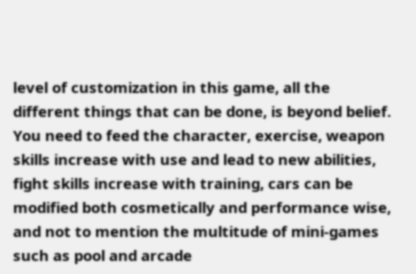level of customization in this game, all the different things that can be done, is beyond belief. You need to feed the character, exercise, weapon skills increase with use and lead to new abilities, fight skills increase with training, cars can be modified both cosmetically and performance wise, and not to mention the multitude of mini-games such as pool and arcade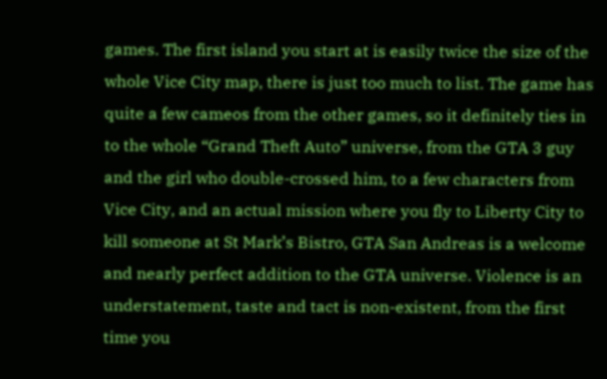games. The first island you start at is easily twice the size of the whole Vice City map, there is just too much to list. The game has quite a few cameos from the other games, so it definitely ties in to the whole “Grand Theft Auto” universe, from the GTA 3 guy and the girl who double-crossed him, to a few characters from Vice City, and an actual mission where you fly to Liberty City to kill someone at St Mark’s Bistro, GTA San Andreas is a welcome and nearly perfect addition to the GTA universe. Violence is an understatement, taste and tact is non-existent, from the first time you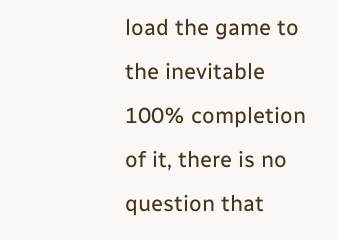load the game to the inevitable 100% completion of it, there is no question that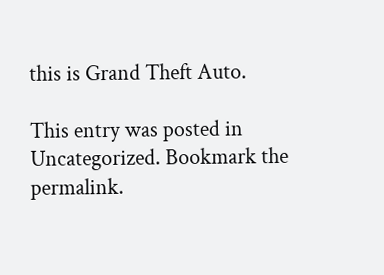this is Grand Theft Auto.

This entry was posted in Uncategorized. Bookmark the permalink.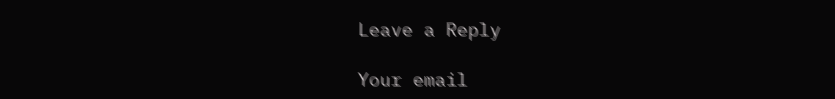Leave a Reply

Your email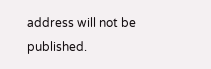address will not be published.